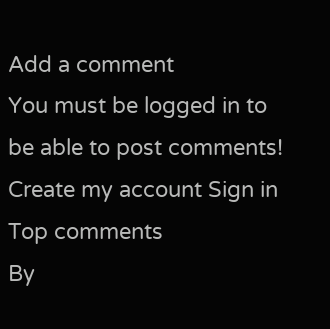Add a comment
You must be logged in to be able to post comments!
Create my account Sign in
Top comments
By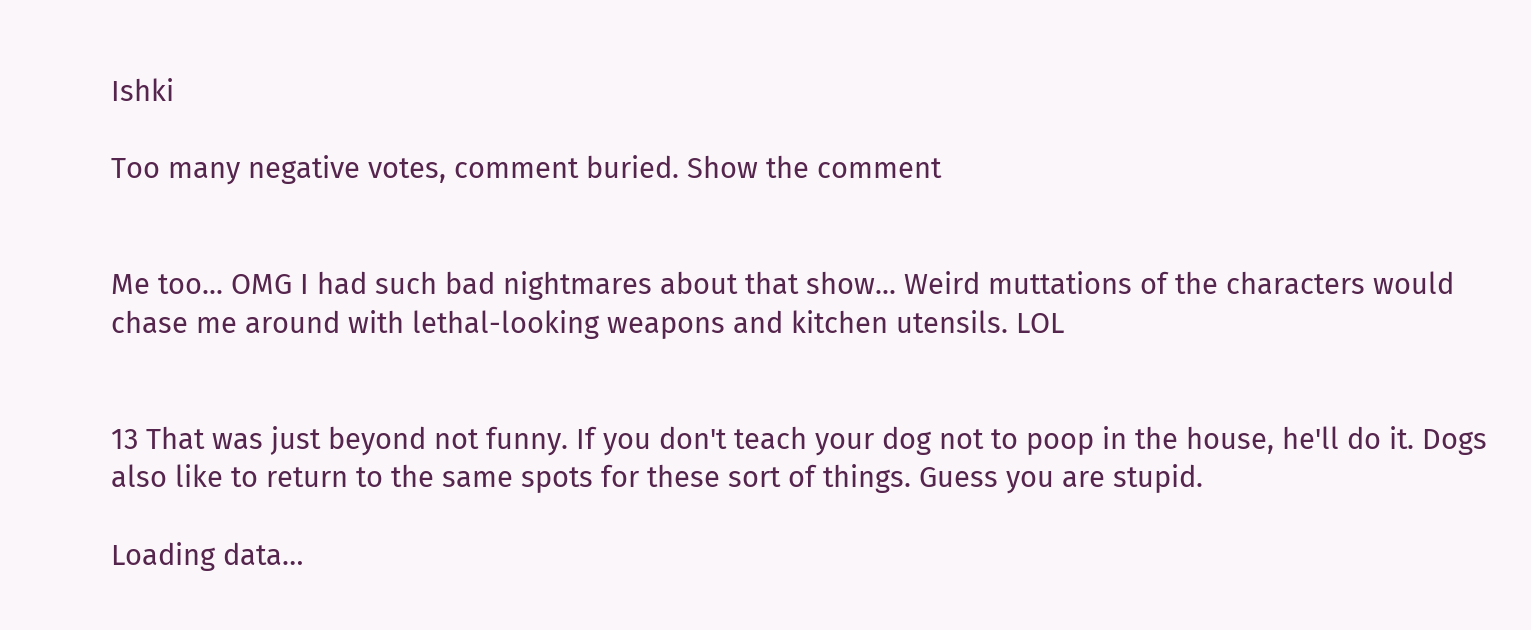Ishki

Too many negative votes, comment buried. Show the comment


Me too... OMG I had such bad nightmares about that show... Weird muttations of the characters would chase me around with lethal-looking weapons and kitchen utensils. LOL


13 That was just beyond not funny. If you don't teach your dog not to poop in the house, he'll do it. Dogs also like to return to the same spots for these sort of things. Guess you are stupid.

Loading data…